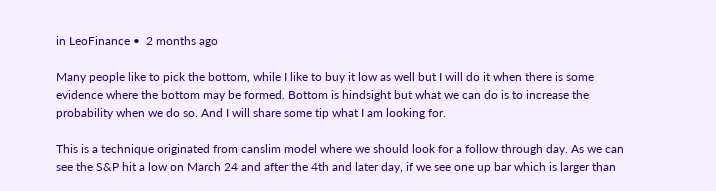in LeoFinance •  2 months ago

Many people like to pick the bottom, while I like to buy it low as well but I will do it when there is some evidence where the bottom may be formed. Bottom is hindsight but what we can do is to increase the probability when we do so. And I will share some tip what I am looking for.

This is a technique originated from canslim model where we should look for a follow through day. As we can see the S&P hit a low on March 24 and after the 4th and later day, if we see one up bar which is larger than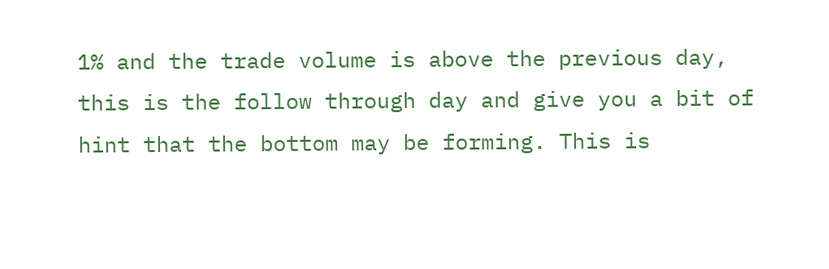1% and the trade volume is above the previous day, this is the follow through day and give you a bit of hint that the bottom may be forming. This is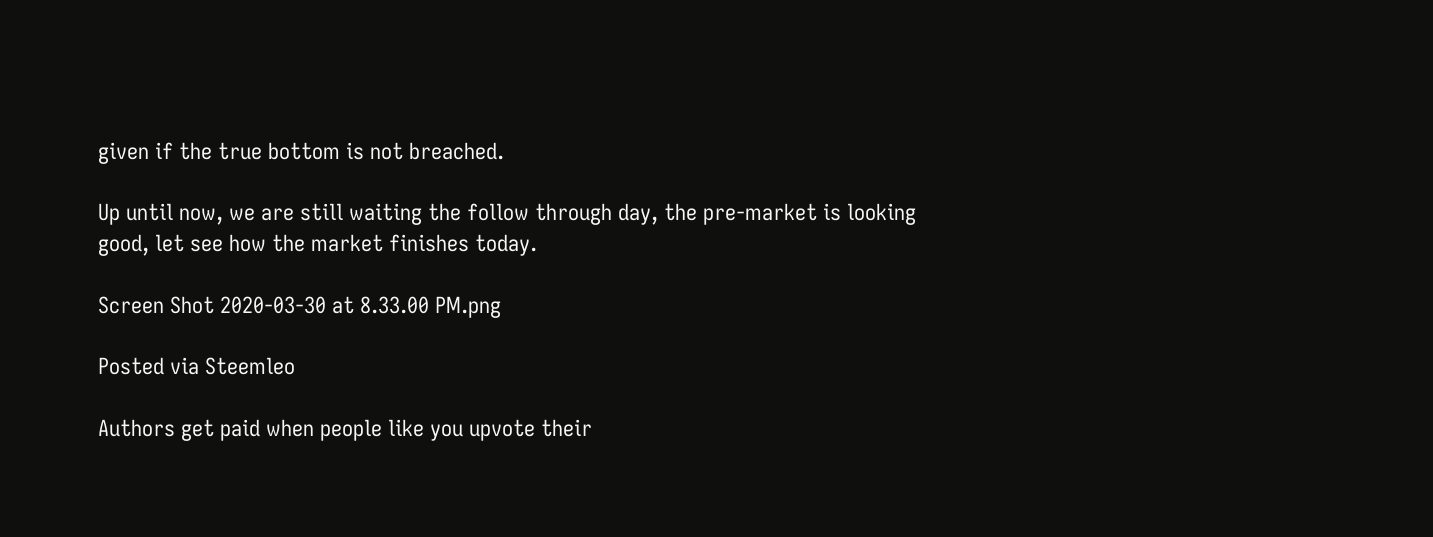given if the true bottom is not breached.

Up until now, we are still waiting the follow through day, the pre-market is looking good, let see how the market finishes today.

Screen Shot 2020-03-30 at 8.33.00 PM.png

Posted via Steemleo

Authors get paid when people like you upvote their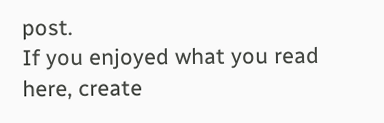post.
If you enjoyed what you read here, create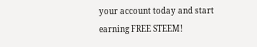your account today and start earning FREE STEEM!